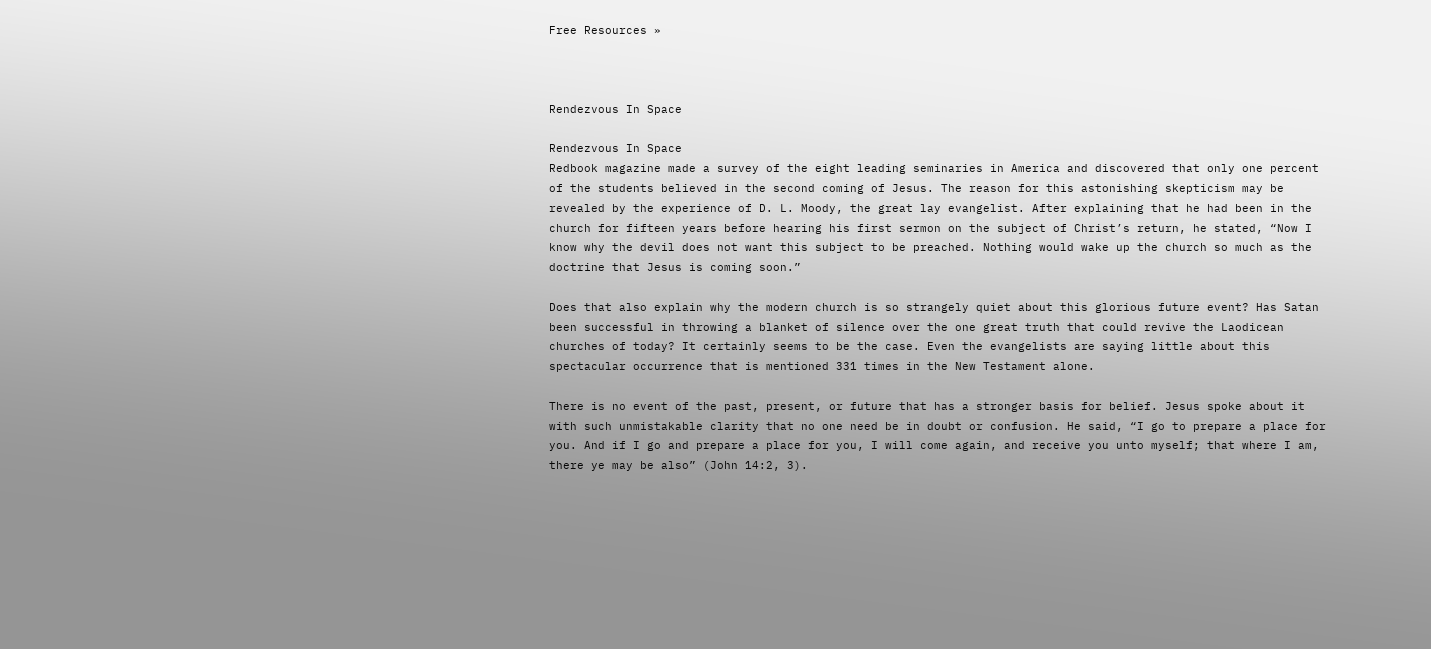Free Resources »



Rendezvous In Space

Rendezvous In Space
Redbook magazine made a survey of the eight leading seminaries in America and discovered that only one percent of the students believed in the second coming of Jesus. The reason for this astonishing skepticism may be revealed by the experience of D. L. Moody, the great lay evangelist. After explaining that he had been in the church for fifteen years before hearing his first sermon on the subject of Christ’s return, he stated, “Now I know why the devil does not want this subject to be preached. Nothing would wake up the church so much as the doctrine that Jesus is coming soon.”

Does that also explain why the modern church is so strangely quiet about this glorious future event? Has Satan been successful in throwing a blanket of silence over the one great truth that could revive the Laodicean churches of today? It certainly seems to be the case. Even the evangelists are saying little about this spectacular occurrence that is mentioned 331 times in the New Testament alone.

There is no event of the past, present, or future that has a stronger basis for belief. Jesus spoke about it with such unmistakable clarity that no one need be in doubt or confusion. He said, “I go to prepare a place for you. And if I go and prepare a place for you, I will come again, and receive you unto myself; that where I am, there ye may be also” (John 14:2, 3).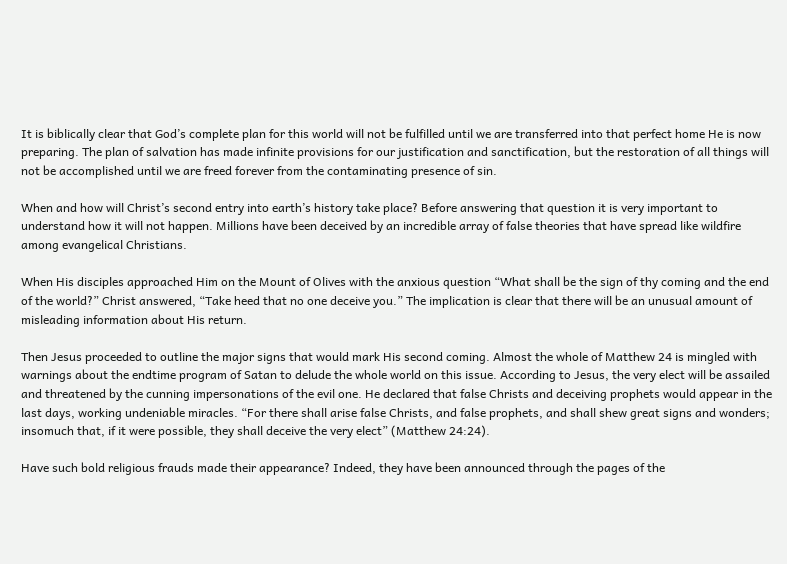It is biblically clear that God’s complete plan for this world will not be fulfilled until we are transferred into that perfect home He is now preparing. The plan of salvation has made infinite provisions for our justification and sanctification, but the restoration of all things will not be accomplished until we are freed forever from the contaminating presence of sin.

When and how will Christ’s second entry into earth’s history take place? Before answering that question it is very important to understand how it will not happen. Millions have been deceived by an incredible array of false theories that have spread like wildfire among evangelical Christians.

When His disciples approached Him on the Mount of Olives with the anxious question “What shall be the sign of thy coming and the end of the world?” Christ answered, “Take heed that no one deceive you.” The implication is clear that there will be an unusual amount of misleading information about His return.

Then Jesus proceeded to outline the major signs that would mark His second coming. Almost the whole of Matthew 24 is mingled with warnings about the endtime program of Satan to delude the whole world on this issue. According to Jesus, the very elect will be assailed and threatened by the cunning impersonations of the evil one. He declared that false Christs and deceiving prophets would appear in the last days, working undeniable miracles. “For there shall arise false Christs, and false prophets, and shall shew great signs and wonders; insomuch that, if it were possible, they shall deceive the very elect” (Matthew 24:24).

Have such bold religious frauds made their appearance? Indeed, they have been announced through the pages of the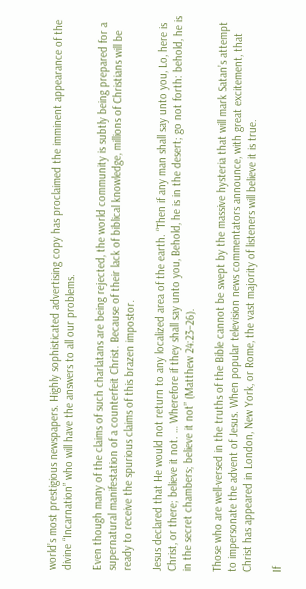world’s most prestigious newspapers. Highly sophisticated advertising copy has proclaimed the imminent appearance of the divine “Incarnation” who will have the answers to all our problems.

Even though many of the claims of such charlatans are being rejected, the world community is subtly being prepared for a supernatural manifestation of a counterfeit Christ. Because of their lack of biblical knowledge, millions of Christians will be ready to receive the spurious claims of this brazen impostor.

Jesus declared that He would not return to any localized area of the earth. “Then if any man shall say unto you, Lo, here is Christ, or there; believe it not. … Wherefore if they shall say unto you, Behold, he is in the desert; go not forth: behold, he is in the secret chambers; believe it not” (Matthew 24:23–26).

Those who are well-versed in the truths of the Bible cannot be swept by the massive hysteria that will mark Satan’s attempt to impersonate the advent of Jesus. When popular television news commentators announce, with great excitement, that Christ has appeared in London, New York, or Rome, the vast majority of listeners will believe it is true.

If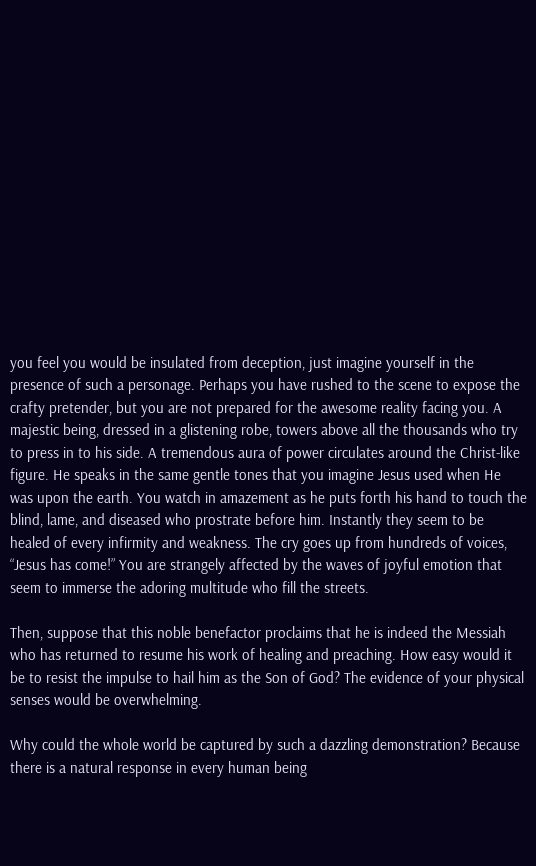you feel you would be insulated from deception, just imagine yourself in the presence of such a personage. Perhaps you have rushed to the scene to expose the crafty pretender, but you are not prepared for the awesome reality facing you. A majestic being, dressed in a glistening robe, towers above all the thousands who try to press in to his side. A tremendous aura of power circulates around the Christ-like figure. He speaks in the same gentle tones that you imagine Jesus used when He was upon the earth. You watch in amazement as he puts forth his hand to touch the blind, lame, and diseased who prostrate before him. Instantly they seem to be healed of every infirmity and weakness. The cry goes up from hundreds of voices, “Jesus has come!” You are strangely affected by the waves of joyful emotion that seem to immerse the adoring multitude who fill the streets.

Then, suppose that this noble benefactor proclaims that he is indeed the Messiah who has returned to resume his work of healing and preaching. How easy would it be to resist the impulse to hail him as the Son of God? The evidence of your physical senses would be overwhelming.

Why could the whole world be captured by such a dazzling demonstration? Because there is a natural response in every human being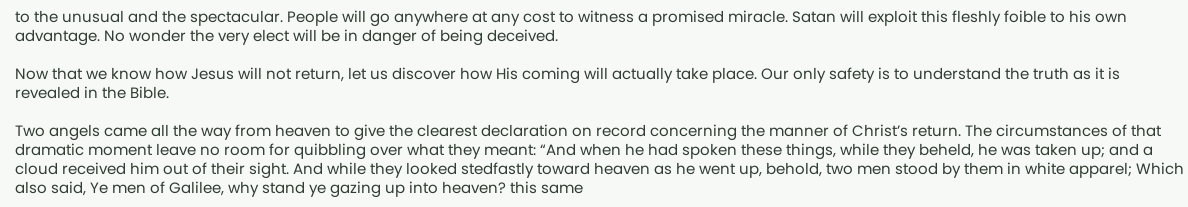to the unusual and the spectacular. People will go anywhere at any cost to witness a promised miracle. Satan will exploit this fleshly foible to his own advantage. No wonder the very elect will be in danger of being deceived.

Now that we know how Jesus will not return, let us discover how His coming will actually take place. Our only safety is to understand the truth as it is revealed in the Bible.

Two angels came all the way from heaven to give the clearest declaration on record concerning the manner of Christ’s return. The circumstances of that dramatic moment leave no room for quibbling over what they meant: “And when he had spoken these things, while they beheld, he was taken up; and a cloud received him out of their sight. And while they looked stedfastly toward heaven as he went up, behold, two men stood by them in white apparel; Which also said, Ye men of Galilee, why stand ye gazing up into heaven? this same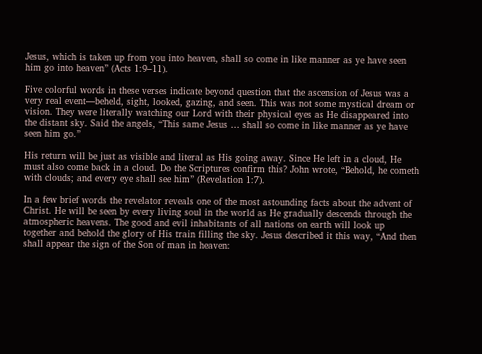Jesus, which is taken up from you into heaven, shall so come in like manner as ye have seen him go into heaven” (Acts 1:9–11).

Five colorful words in these verses indicate beyond question that the ascension of Jesus was a very real event—beheld, sight, looked, gazing, and seen. This was not some mystical dream or vision. They were literally watching our Lord with their physical eyes as He disappeared into the distant sky. Said the angels, “This same Jesus … shall so come in like manner as ye have seen him go.”

His return will be just as visible and literal as His going away. Since He left in a cloud, He must also come back in a cloud. Do the Scriptures confirm this? John wrote, “Behold, he cometh with clouds; and every eye shall see him” (Revelation 1:7).

In a few brief words the revelator reveals one of the most astounding facts about the advent of Christ. He will be seen by every living soul in the world as He gradually descends through the atmospheric heavens. The good and evil inhabitants of all nations on earth will look up together and behold the glory of His train filling the sky. Jesus described it this way, “And then shall appear the sign of the Son of man in heaven: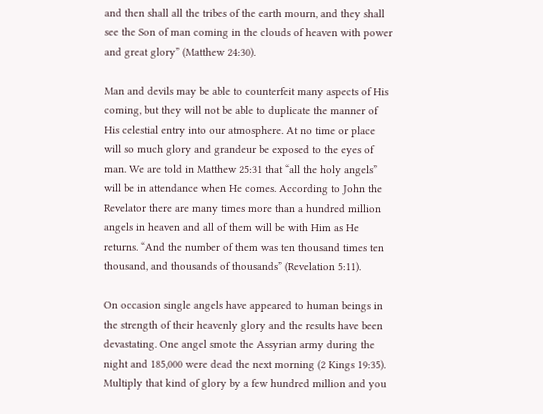and then shall all the tribes of the earth mourn, and they shall see the Son of man coming in the clouds of heaven with power and great glory” (Matthew 24:30).

Man and devils may be able to counterfeit many aspects of His coming, but they will not be able to duplicate the manner of His celestial entry into our atmosphere. At no time or place will so much glory and grandeur be exposed to the eyes of man. We are told in Matthew 25:31 that “all the holy angels” will be in attendance when He comes. According to John the Revelator there are many times more than a hundred million angels in heaven and all of them will be with Him as He returns. “And the number of them was ten thousand times ten thousand, and thousands of thousands” (Revelation 5:11).

On occasion single angels have appeared to human beings in the strength of their heavenly glory and the results have been devastating. One angel smote the Assyrian army during the night and 185,000 were dead the next morning (2 Kings 19:35). Multiply that kind of glory by a few hundred million and you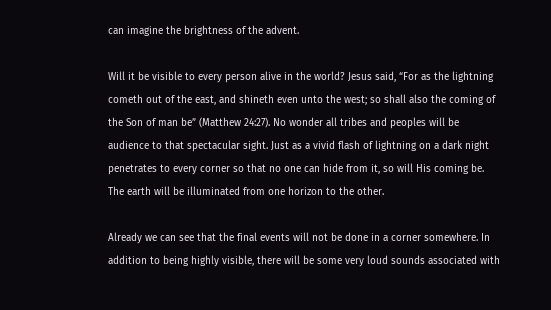can imagine the brightness of the advent.

Will it be visible to every person alive in the world? Jesus said, “For as the lightning cometh out of the east, and shineth even unto the west; so shall also the coming of the Son of man be” (Matthew 24:27). No wonder all tribes and peoples will be audience to that spectacular sight. Just as a vivid flash of lightning on a dark night penetrates to every corner so that no one can hide from it, so will His coming be. The earth will be illuminated from one horizon to the other.

Already we can see that the final events will not be done in a corner somewhere. In addition to being highly visible, there will be some very loud sounds associated with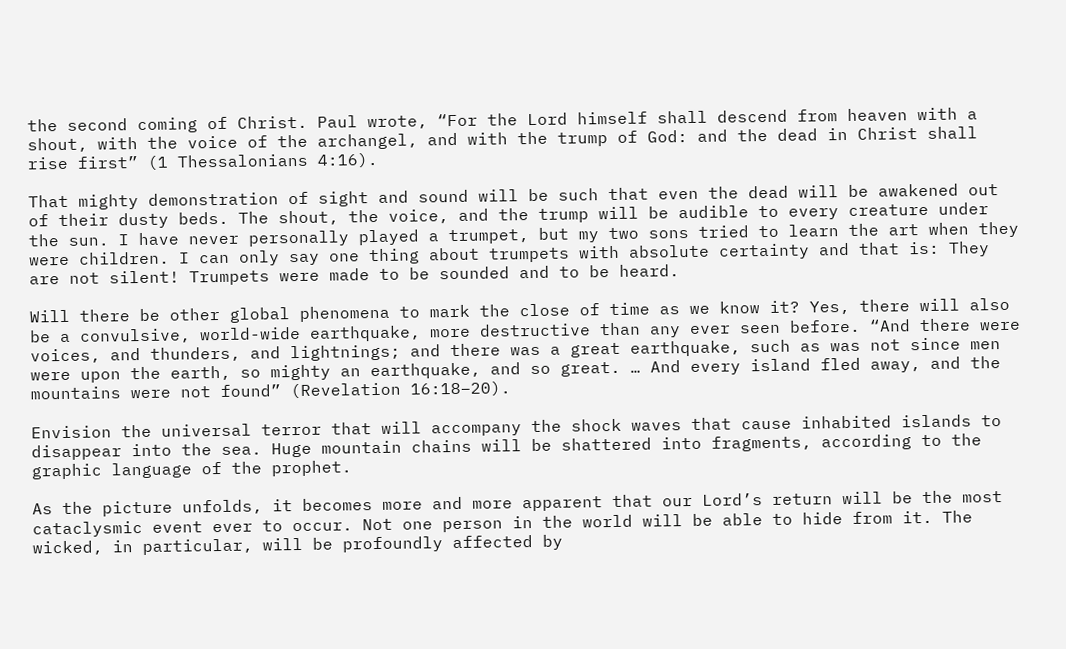the second coming of Christ. Paul wrote, “For the Lord himself shall descend from heaven with a shout, with the voice of the archangel, and with the trump of God: and the dead in Christ shall rise first” (1 Thessalonians 4:16).

That mighty demonstration of sight and sound will be such that even the dead will be awakened out of their dusty beds. The shout, the voice, and the trump will be audible to every creature under the sun. I have never personally played a trumpet, but my two sons tried to learn the art when they were children. I can only say one thing about trumpets with absolute certainty and that is: They are not silent! Trumpets were made to be sounded and to be heard.

Will there be other global phenomena to mark the close of time as we know it? Yes, there will also be a convulsive, world-wide earthquake, more destructive than any ever seen before. “And there were voices, and thunders, and lightnings; and there was a great earthquake, such as was not since men were upon the earth, so mighty an earthquake, and so great. … And every island fled away, and the mountains were not found” (Revelation 16:18–20).

Envision the universal terror that will accompany the shock waves that cause inhabited islands to disappear into the sea. Huge mountain chains will be shattered into fragments, according to the graphic language of the prophet.

As the picture unfolds, it becomes more and more apparent that our Lord’s return will be the most cataclysmic event ever to occur. Not one person in the world will be able to hide from it. The wicked, in particular, will be profoundly affected by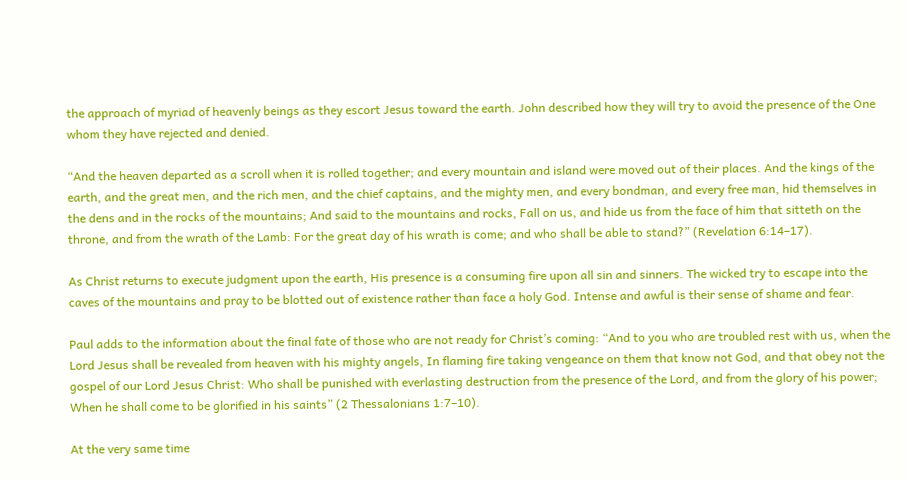the approach of myriad of heavenly beings as they escort Jesus toward the earth. John described how they will try to avoid the presence of the One whom they have rejected and denied.

“And the heaven departed as a scroll when it is rolled together; and every mountain and island were moved out of their places. And the kings of the earth, and the great men, and the rich men, and the chief captains, and the mighty men, and every bondman, and every free man, hid themselves in the dens and in the rocks of the mountains; And said to the mountains and rocks, Fall on us, and hide us from the face of him that sitteth on the throne, and from the wrath of the Lamb: For the great day of his wrath is come; and who shall be able to stand?” (Revelation 6:14–17).

As Christ returns to execute judgment upon the earth, His presence is a consuming fire upon all sin and sinners. The wicked try to escape into the caves of the mountains and pray to be blotted out of existence rather than face a holy God. Intense and awful is their sense of shame and fear.

Paul adds to the information about the final fate of those who are not ready for Christ’s coming: “And to you who are troubled rest with us, when the Lord Jesus shall be revealed from heaven with his mighty angels, In flaming fire taking vengeance on them that know not God, and that obey not the gospel of our Lord Jesus Christ: Who shall be punished with everlasting destruction from the presence of the Lord, and from the glory of his power; When he shall come to be glorified in his saints” (2 Thessalonians 1:7–10).

At the very same time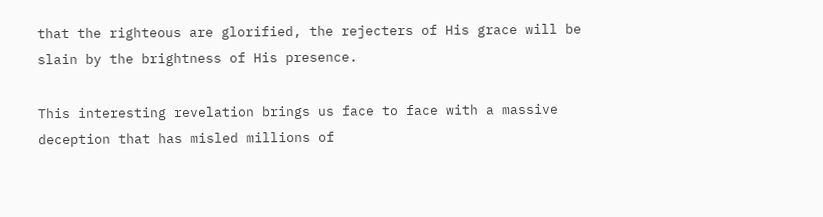that the righteous are glorified, the rejecters of His grace will be slain by the brightness of His presence.

This interesting revelation brings us face to face with a massive deception that has misled millions of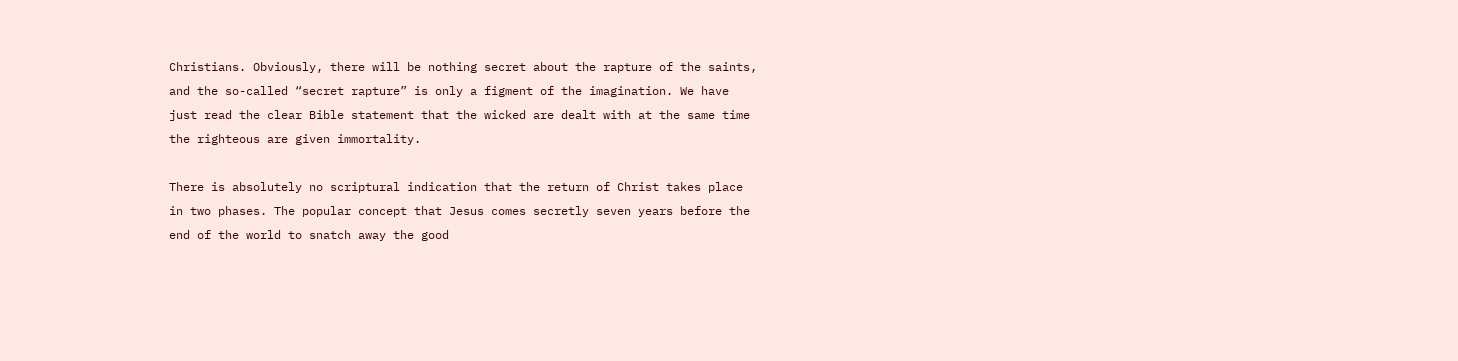Christians. Obviously, there will be nothing secret about the rapture of the saints, and the so-called “secret rapture” is only a figment of the imagination. We have just read the clear Bible statement that the wicked are dealt with at the same time the righteous are given immortality.

There is absolutely no scriptural indication that the return of Christ takes place in two phases. The popular concept that Jesus comes secretly seven years before the end of the world to snatch away the good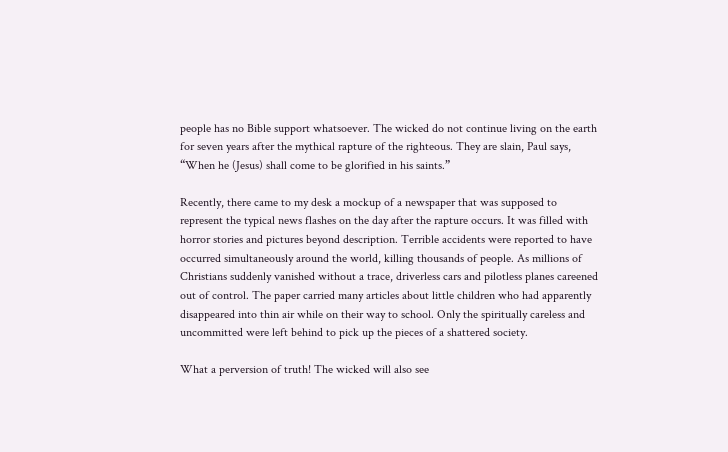people has no Bible support whatsoever. The wicked do not continue living on the earth for seven years after the mythical rapture of the righteous. They are slain, Paul says, “When he (Jesus) shall come to be glorified in his saints.”

Recently, there came to my desk a mockup of a newspaper that was supposed to represent the typical news flashes on the day after the rapture occurs. It was filled with horror stories and pictures beyond description. Terrible accidents were reported to have occurred simultaneously around the world, killing thousands of people. As millions of Christians suddenly vanished without a trace, driverless cars and pilotless planes careened out of control. The paper carried many articles about little children who had apparently disappeared into thin air while on their way to school. Only the spiritually careless and uncommitted were left behind to pick up the pieces of a shattered society.

What a perversion of truth! The wicked will also see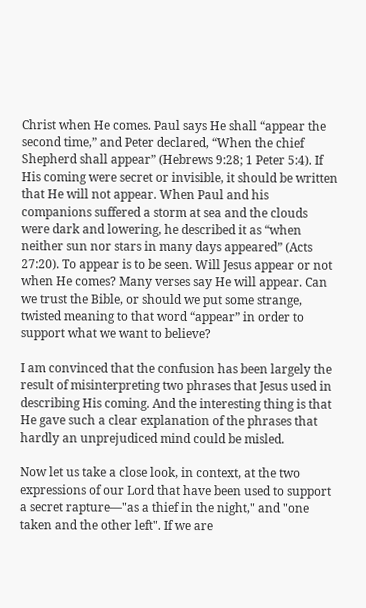Christ when He comes. Paul says He shall “appear the second time,” and Peter declared, “When the chief Shepherd shall appear” (Hebrews 9:28; 1 Peter 5:4). If His coming were secret or invisible, it should be written that He will not appear. When Paul and his companions suffered a storm at sea and the clouds were dark and lowering, he described it as “when neither sun nor stars in many days appeared” (Acts 27:20). To appear is to be seen. Will Jesus appear or not when He comes? Many verses say He will appear. Can we trust the Bible, or should we put some strange, twisted meaning to that word “appear” in order to support what we want to believe?

I am convinced that the confusion has been largely the result of misinterpreting two phrases that Jesus used in describing His coming. And the interesting thing is that He gave such a clear explanation of the phrases that hardly an unprejudiced mind could be misled.

Now let us take a close look, in context, at the two expressions of our Lord that have been used to support a secret rapture—"as a thief in the night," and "one taken and the other left". If we are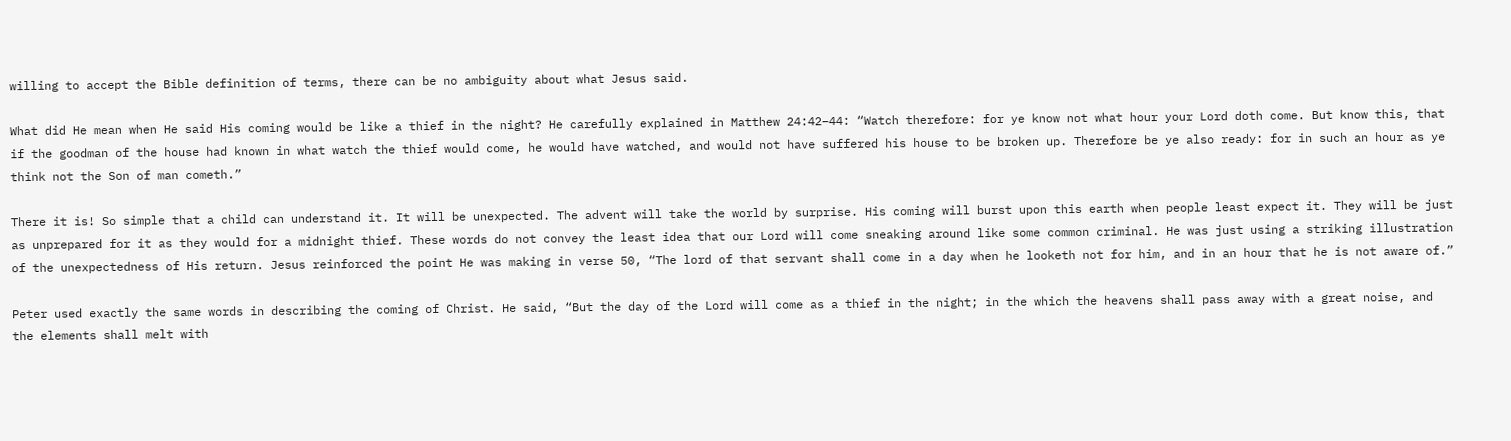willing to accept the Bible definition of terms, there can be no ambiguity about what Jesus said.

What did He mean when He said His coming would be like a thief in the night? He carefully explained in Matthew 24:42–44: “Watch therefore: for ye know not what hour your Lord doth come. But know this, that if the goodman of the house had known in what watch the thief would come, he would have watched, and would not have suffered his house to be broken up. Therefore be ye also ready: for in such an hour as ye think not the Son of man cometh.”

There it is! So simple that a child can understand it. It will be unexpected. The advent will take the world by surprise. His coming will burst upon this earth when people least expect it. They will be just as unprepared for it as they would for a midnight thief. These words do not convey the least idea that our Lord will come sneaking around like some common criminal. He was just using a striking illustration of the unexpectedness of His return. Jesus reinforced the point He was making in verse 50, “The lord of that servant shall come in a day when he looketh not for him, and in an hour that he is not aware of.”

Peter used exactly the same words in describing the coming of Christ. He said, “But the day of the Lord will come as a thief in the night; in the which the heavens shall pass away with a great noise, and the elements shall melt with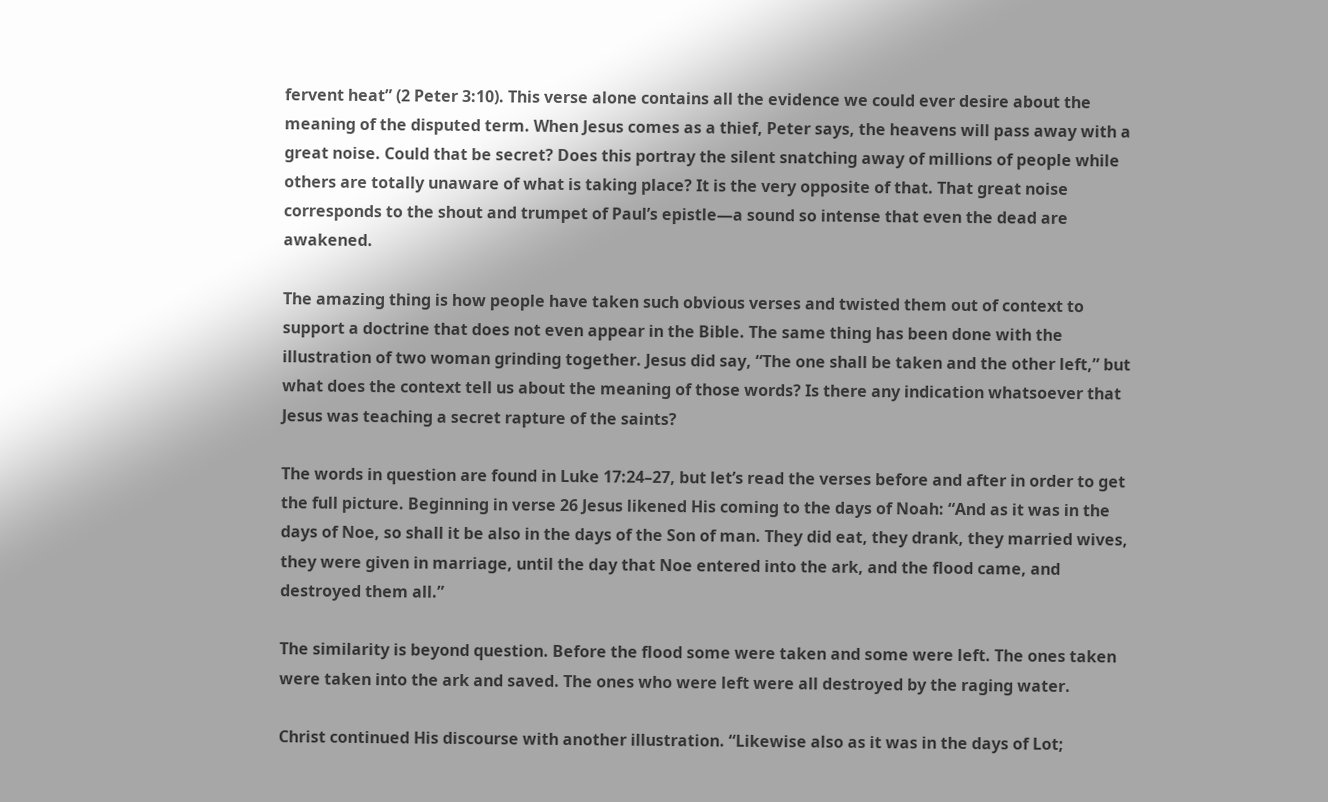fervent heat” (2 Peter 3:10). This verse alone contains all the evidence we could ever desire about the meaning of the disputed term. When Jesus comes as a thief, Peter says, the heavens will pass away with a great noise. Could that be secret? Does this portray the silent snatching away of millions of people while others are totally unaware of what is taking place? It is the very opposite of that. That great noise corresponds to the shout and trumpet of Paul’s epistle—a sound so intense that even the dead are awakened.

The amazing thing is how people have taken such obvious verses and twisted them out of context to support a doctrine that does not even appear in the Bible. The same thing has been done with the illustration of two woman grinding together. Jesus did say, “The one shall be taken and the other left,” but what does the context tell us about the meaning of those words? Is there any indication whatsoever that Jesus was teaching a secret rapture of the saints?

The words in question are found in Luke 17:24–27, but let’s read the verses before and after in order to get the full picture. Beginning in verse 26 Jesus likened His coming to the days of Noah: “And as it was in the days of Noe, so shall it be also in the days of the Son of man. They did eat, they drank, they married wives, they were given in marriage, until the day that Noe entered into the ark, and the flood came, and destroyed them all.”

The similarity is beyond question. Before the flood some were taken and some were left. The ones taken were taken into the ark and saved. The ones who were left were all destroyed by the raging water.

Christ continued His discourse with another illustration. “Likewise also as it was in the days of Lot;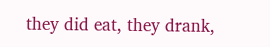they did eat, they drank,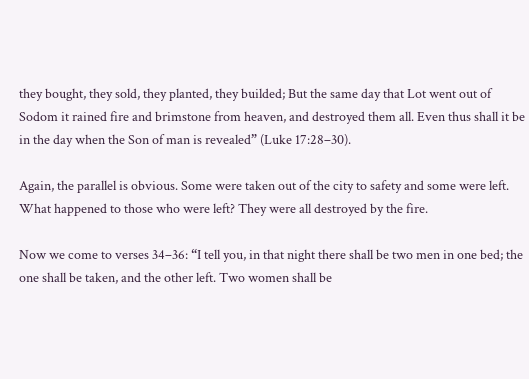they bought, they sold, they planted, they builded; But the same day that Lot went out of Sodom it rained fire and brimstone from heaven, and destroyed them all. Even thus shall it be in the day when the Son of man is revealed” (Luke 17:28–30).

Again, the parallel is obvious. Some were taken out of the city to safety and some were left. What happened to those who were left? They were all destroyed by the fire.

Now we come to verses 34–36: “I tell you, in that night there shall be two men in one bed; the one shall be taken, and the other left. Two women shall be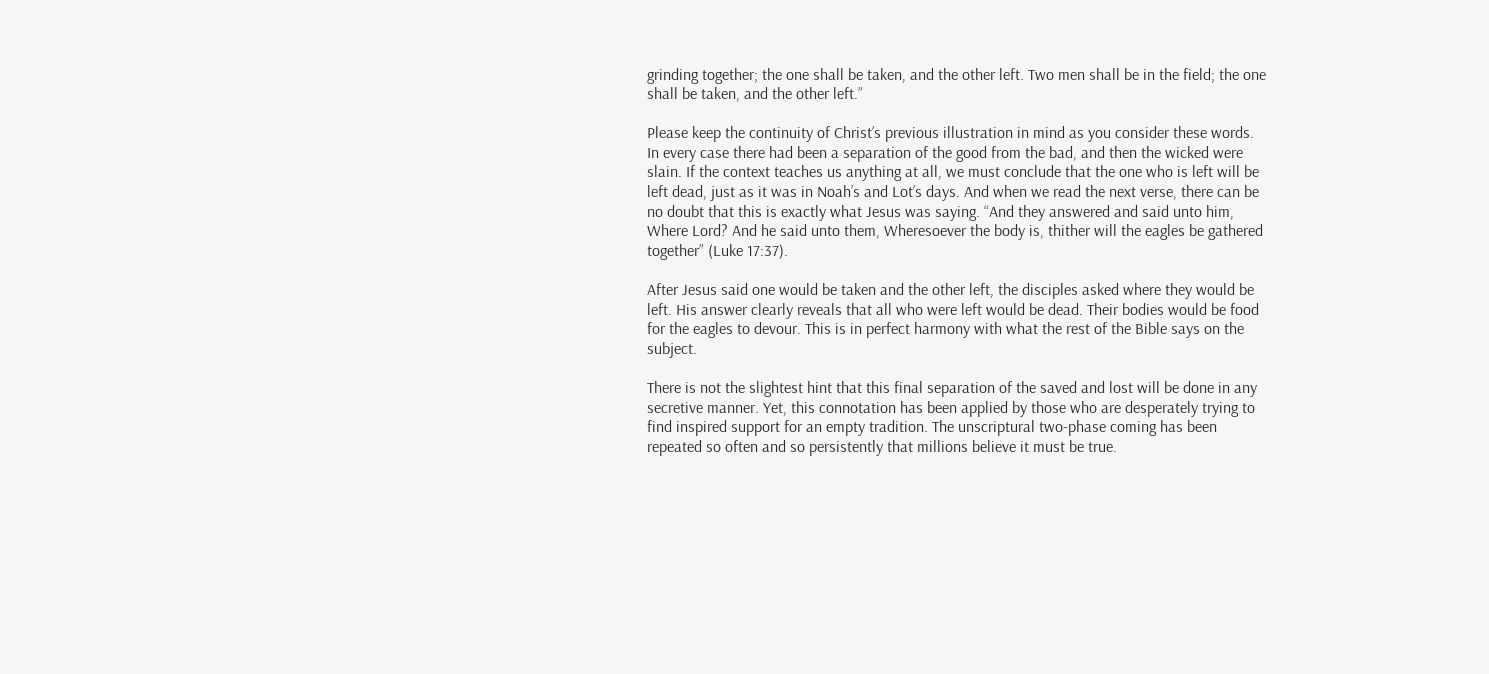grinding together; the one shall be taken, and the other left. Two men shall be in the field; the one shall be taken, and the other left.”

Please keep the continuity of Christ’s previous illustration in mind as you consider these words. In every case there had been a separation of the good from the bad, and then the wicked were slain. If the context teaches us anything at all, we must conclude that the one who is left will be left dead, just as it was in Noah’s and Lot’s days. And when we read the next verse, there can be no doubt that this is exactly what Jesus was saying. “And they answered and said unto him, Where Lord? And he said unto them, Wheresoever the body is, thither will the eagles be gathered together” (Luke 17:37).

After Jesus said one would be taken and the other left, the disciples asked where they would be left. His answer clearly reveals that all who were left would be dead. Their bodies would be food for the eagles to devour. This is in perfect harmony with what the rest of the Bible says on the subject.

There is not the slightest hint that this final separation of the saved and lost will be done in any secretive manner. Yet, this connotation has been applied by those who are desperately trying to find inspired support for an empty tradition. The unscriptural two-phase coming has been repeated so often and so persistently that millions believe it must be true.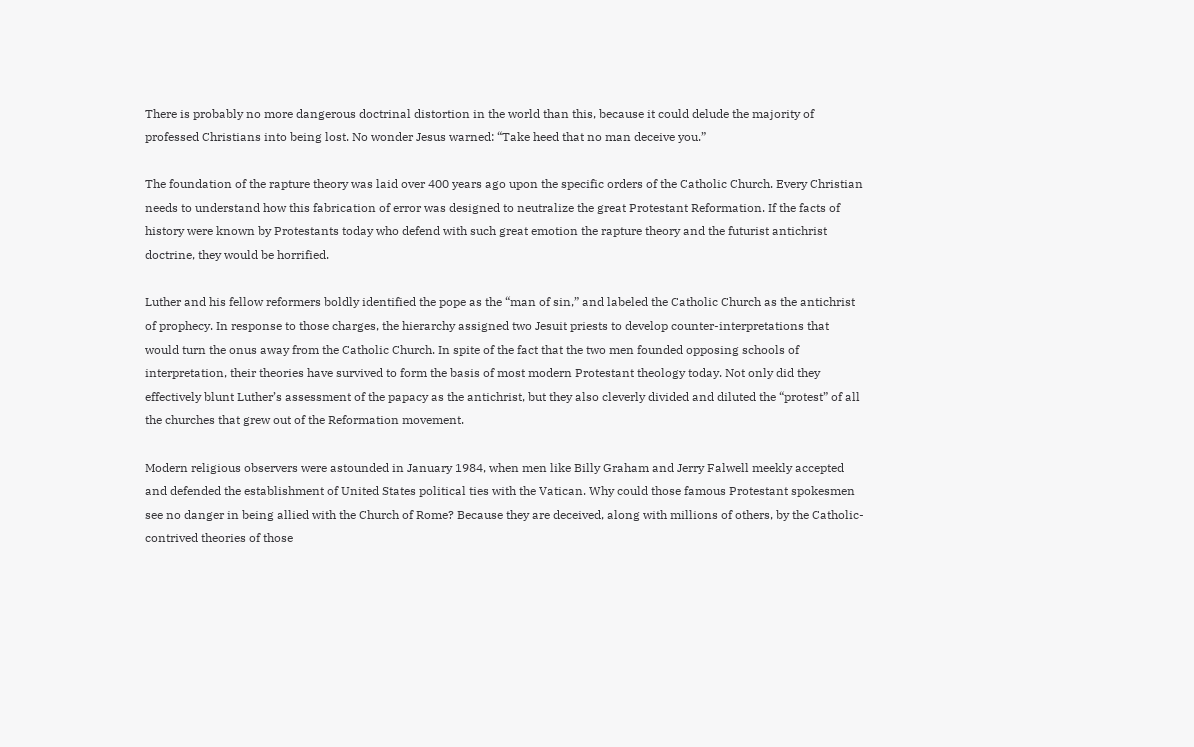There is probably no more dangerous doctrinal distortion in the world than this, because it could delude the majority of professed Christians into being lost. No wonder Jesus warned: “Take heed that no man deceive you.”

The foundation of the rapture theory was laid over 400 years ago upon the specific orders of the Catholic Church. Every Christian needs to understand how this fabrication of error was designed to neutralize the great Protestant Reformation. If the facts of history were known by Protestants today who defend with such great emotion the rapture theory and the futurist antichrist doctrine, they would be horrified.

Luther and his fellow reformers boldly identified the pope as the “man of sin,” and labeled the Catholic Church as the antichrist of prophecy. In response to those charges, the hierarchy assigned two Jesuit priests to develop counter-interpretations that would turn the onus away from the Catholic Church. In spite of the fact that the two men founded opposing schools of interpretation, their theories have survived to form the basis of most modern Protestant theology today. Not only did they effectively blunt Luther’s assessment of the papacy as the antichrist, but they also cleverly divided and diluted the “protest” of all the churches that grew out of the Reformation movement.

Modern religious observers were astounded in January 1984, when men like Billy Graham and Jerry Falwell meekly accepted and defended the establishment of United States political ties with the Vatican. Why could those famous Protestant spokesmen see no danger in being allied with the Church of Rome? Because they are deceived, along with millions of others, by the Catholic-contrived theories of those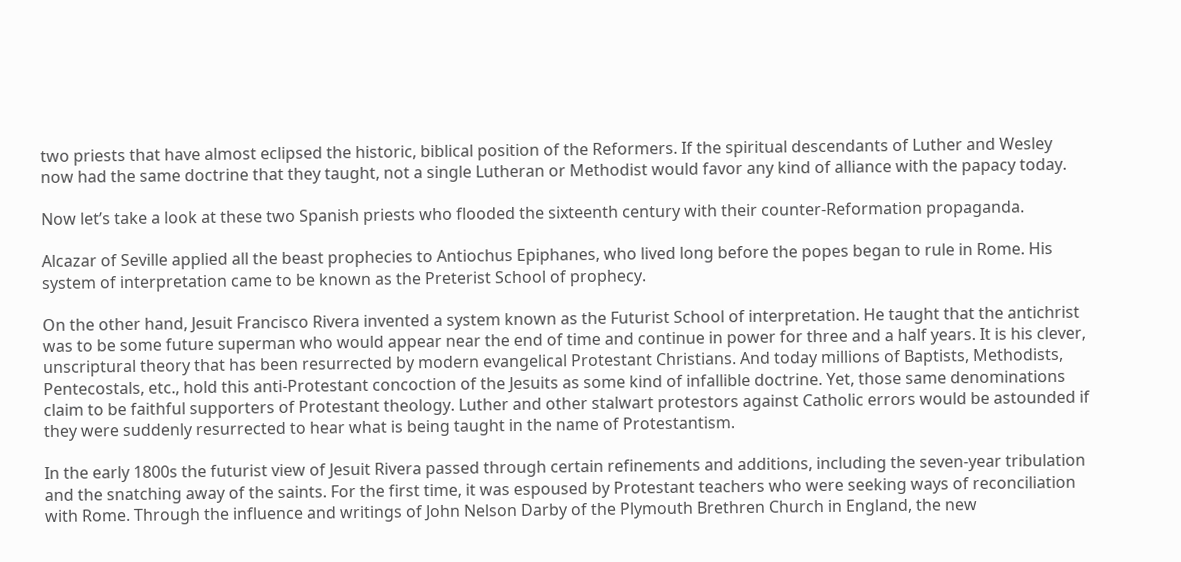two priests that have almost eclipsed the historic, biblical position of the Reformers. If the spiritual descendants of Luther and Wesley now had the same doctrine that they taught, not a single Lutheran or Methodist would favor any kind of alliance with the papacy today.

Now let’s take a look at these two Spanish priests who flooded the sixteenth century with their counter-Reformation propaganda.

Alcazar of Seville applied all the beast prophecies to Antiochus Epiphanes, who lived long before the popes began to rule in Rome. His system of interpretation came to be known as the Preterist School of prophecy.

On the other hand, Jesuit Francisco Rivera invented a system known as the Futurist School of interpretation. He taught that the antichrist was to be some future superman who would appear near the end of time and continue in power for three and a half years. It is his clever, unscriptural theory that has been resurrected by modern evangelical Protestant Christians. And today millions of Baptists, Methodists, Pentecostals, etc., hold this anti-Protestant concoction of the Jesuits as some kind of infallible doctrine. Yet, those same denominations claim to be faithful supporters of Protestant theology. Luther and other stalwart protestors against Catholic errors would be astounded if they were suddenly resurrected to hear what is being taught in the name of Protestantism.

In the early 1800s the futurist view of Jesuit Rivera passed through certain refinements and additions, including the seven-year tribulation and the snatching away of the saints. For the first time, it was espoused by Protestant teachers who were seeking ways of reconciliation with Rome. Through the influence and writings of John Nelson Darby of the Plymouth Brethren Church in England, the new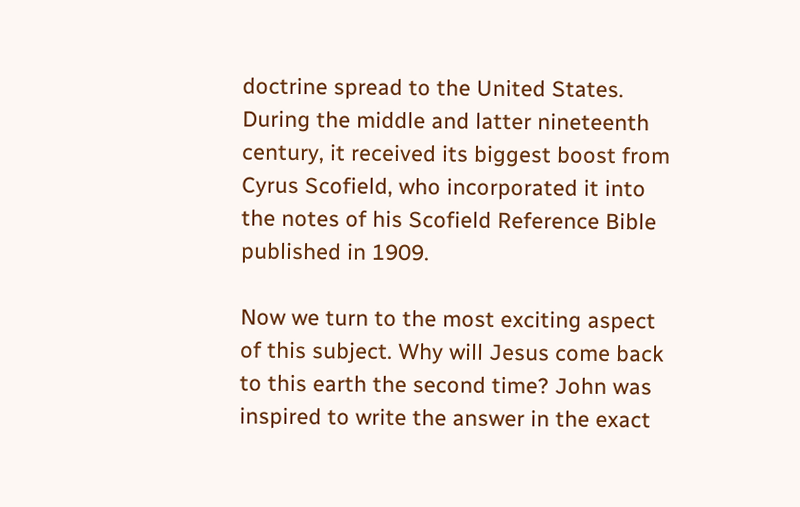doctrine spread to the United States. During the middle and latter nineteenth century, it received its biggest boost from Cyrus Scofield, who incorporated it into the notes of his Scofield Reference Bible published in 1909.

Now we turn to the most exciting aspect of this subject. Why will Jesus come back to this earth the second time? John was inspired to write the answer in the exact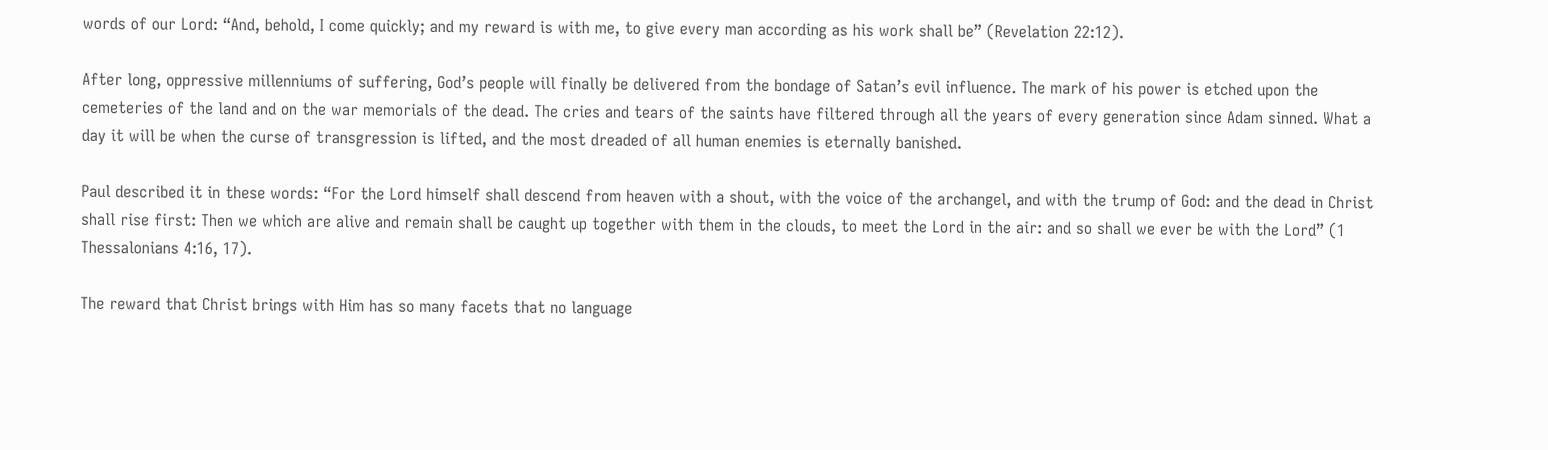words of our Lord: “And, behold, I come quickly; and my reward is with me, to give every man according as his work shall be” (Revelation 22:12).

After long, oppressive millenniums of suffering, God’s people will finally be delivered from the bondage of Satan’s evil influence. The mark of his power is etched upon the cemeteries of the land and on the war memorials of the dead. The cries and tears of the saints have filtered through all the years of every generation since Adam sinned. What a day it will be when the curse of transgression is lifted, and the most dreaded of all human enemies is eternally banished.

Paul described it in these words: “For the Lord himself shall descend from heaven with a shout, with the voice of the archangel, and with the trump of God: and the dead in Christ shall rise first: Then we which are alive and remain shall be caught up together with them in the clouds, to meet the Lord in the air: and so shall we ever be with the Lord” (1 Thessalonians 4:16, 17).

The reward that Christ brings with Him has so many facets that no language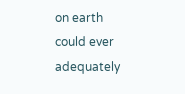on earth could ever adequately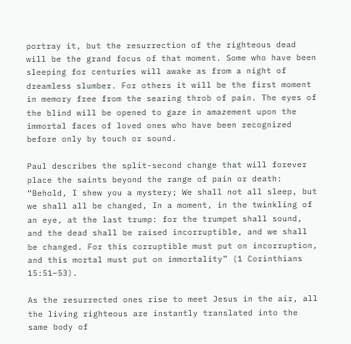portray it, but the resurrection of the righteous dead will be the grand focus of that moment. Some who have been sleeping for centuries will awake as from a night of dreamless slumber. For others it will be the first moment in memory free from the searing throb of pain. The eyes of the blind will be opened to gaze in amazement upon the immortal faces of loved ones who have been recognized before only by touch or sound.

Paul describes the split-second change that will forever place the saints beyond the range of pain or death: “Behold, I shew you a mystery; We shall not all sleep, but we shall all be changed, In a moment, in the twinkling of an eye, at the last trump: for the trumpet shall sound, and the dead shall be raised incorruptible, and we shall be changed. For this corruptible must put on incorruption, and this mortal must put on immortality” (1 Corinthians 15:51–53).

As the resurrected ones rise to meet Jesus in the air, all the living righteous are instantly translated into the same body of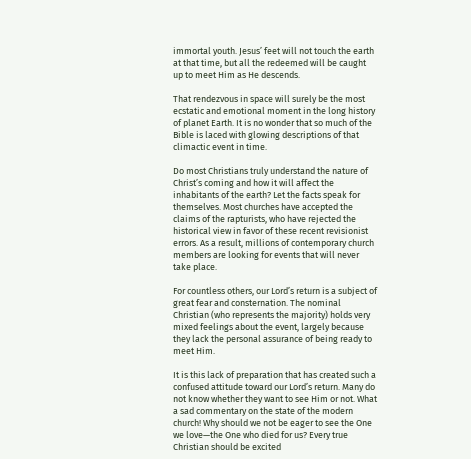immortal youth. Jesus’ feet will not touch the earth at that time, but all the redeemed will be caught up to meet Him as He descends.

That rendezvous in space will surely be the most ecstatic and emotional moment in the long history of planet Earth. It is no wonder that so much of the Bible is laced with glowing descriptions of that climactic event in time.

Do most Christians truly understand the nature of Christ’s coming and how it will affect the inhabitants of the earth? Let the facts speak for themselves. Most churches have accepted the claims of the rapturists, who have rejected the historical view in favor of these recent revisionist errors. As a result, millions of contemporary church members are looking for events that will never take place.

For countless others, our Lord’s return is a subject of great fear and consternation. The nominal Christian (who represents the majority) holds very mixed feelings about the event, largely because they lack the personal assurance of being ready to meet Him.

It is this lack of preparation that has created such a confused attitude toward our Lord’s return. Many do not know whether they want to see Him or not. What a sad commentary on the state of the modern church! Why should we not be eager to see the One we love—the One who died for us? Every true Christian should be excited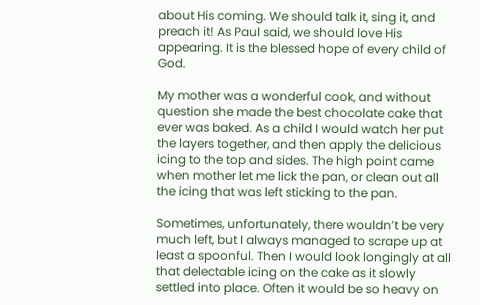about His coming. We should talk it, sing it, and preach it! As Paul said, we should love His appearing. It is the blessed hope of every child of God.

My mother was a wonderful cook, and without question she made the best chocolate cake that ever was baked. As a child I would watch her put the layers together, and then apply the delicious icing to the top and sides. The high point came when mother let me lick the pan, or clean out all the icing that was left sticking to the pan.

Sometimes, unfortunately, there wouldn’t be very much left, but I always managed to scrape up at least a spoonful. Then I would look longingly at all that delectable icing on the cake as it slowly settled into place. Often it would be so heavy on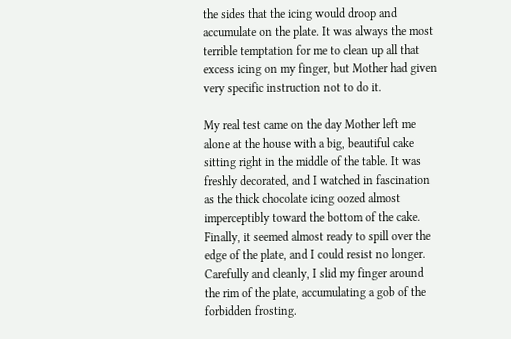the sides that the icing would droop and accumulate on the plate. It was always the most terrible temptation for me to clean up all that excess icing on my finger, but Mother had given very specific instruction not to do it.

My real test came on the day Mother left me alone at the house with a big, beautiful cake sitting right in the middle of the table. It was freshly decorated, and I watched in fascination as the thick chocolate icing oozed almost imperceptibly toward the bottom of the cake. Finally, it seemed almost ready to spill over the edge of the plate, and I could resist no longer. Carefully and cleanly, I slid my finger around the rim of the plate, accumulating a gob of the forbidden frosting.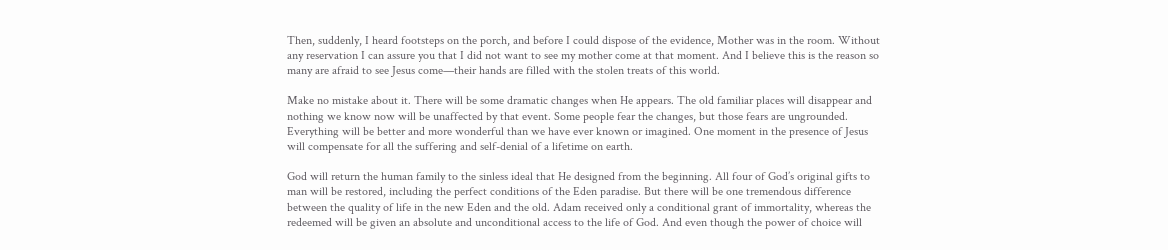Then, suddenly, I heard footsteps on the porch, and before I could dispose of the evidence, Mother was in the room. Without any reservation I can assure you that I did not want to see my mother come at that moment. And I believe this is the reason so many are afraid to see Jesus come—their hands are filled with the stolen treats of this world.

Make no mistake about it. There will be some dramatic changes when He appears. The old familiar places will disappear and nothing we know now will be unaffected by that event. Some people fear the changes, but those fears are ungrounded. Everything will be better and more wonderful than we have ever known or imagined. One moment in the presence of Jesus will compensate for all the suffering and self-denial of a lifetime on earth.

God will return the human family to the sinless ideal that He designed from the beginning. All four of God’s original gifts to man will be restored, including the perfect conditions of the Eden paradise. But there will be one tremendous difference between the quality of life in the new Eden and the old. Adam received only a conditional grant of immortality, whereas the redeemed will be given an absolute and unconditional access to the life of God. And even though the power of choice will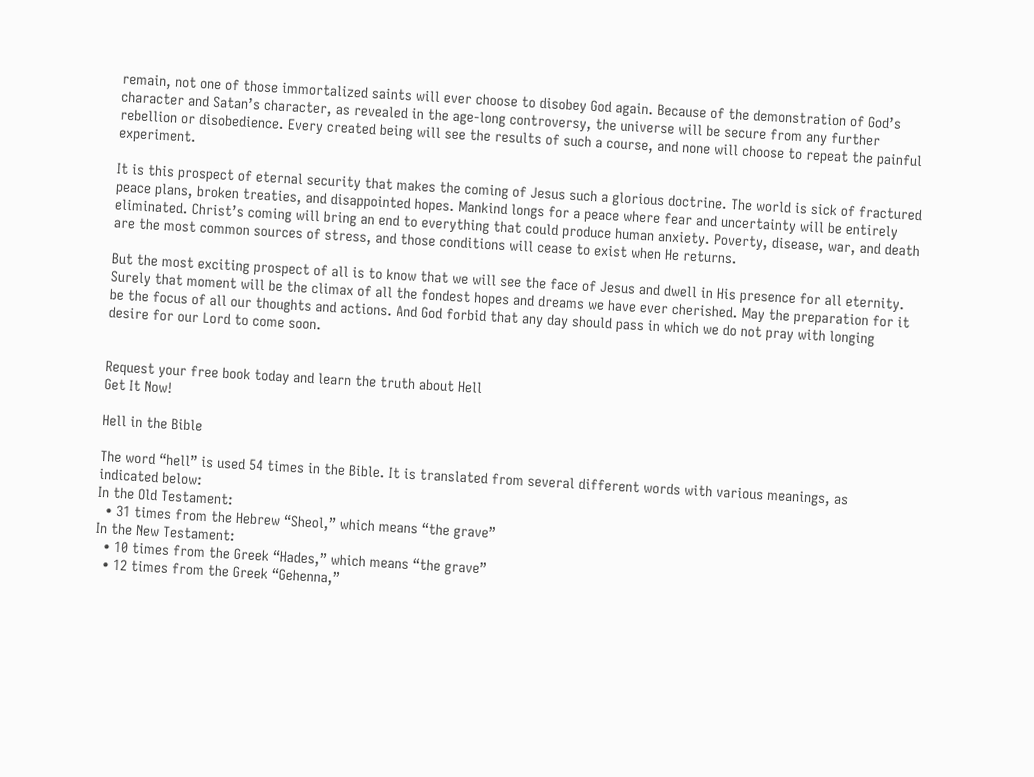remain, not one of those immortalized saints will ever choose to disobey God again. Because of the demonstration of God’s character and Satan’s character, as revealed in the age-long controversy, the universe will be secure from any further rebellion or disobedience. Every created being will see the results of such a course, and none will choose to repeat the painful experiment.

It is this prospect of eternal security that makes the coming of Jesus such a glorious doctrine. The world is sick of fractured peace plans, broken treaties, and disappointed hopes. Mankind longs for a peace where fear and uncertainty will be entirely eliminated. Christ’s coming will bring an end to everything that could produce human anxiety. Poverty, disease, war, and death are the most common sources of stress, and those conditions will cease to exist when He returns.

But the most exciting prospect of all is to know that we will see the face of Jesus and dwell in His presence for all eternity. Surely that moment will be the climax of all the fondest hopes and dreams we have ever cherished. May the preparation for it be the focus of all our thoughts and actions. And God forbid that any day should pass in which we do not pray with longing desire for our Lord to come soon.


Request your free book today and learn the truth about Hell
Get It Now!

Hell in the Bible

The word “hell” is used 54 times in the Bible. It is translated from several different words with various meanings, as indicated below:
In the Old Testament:
  • 31 times from the Hebrew “Sheol,” which means “the grave”
In the New Testament:
  • 10 times from the Greek “Hades,” which means “the grave”
  • 12 times from the Greek “Gehenna,”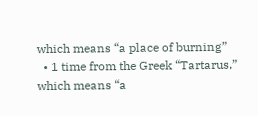which means “a place of burning”
  • 1 time from the Greek “Tartarus,” which means “a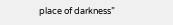place of darkness”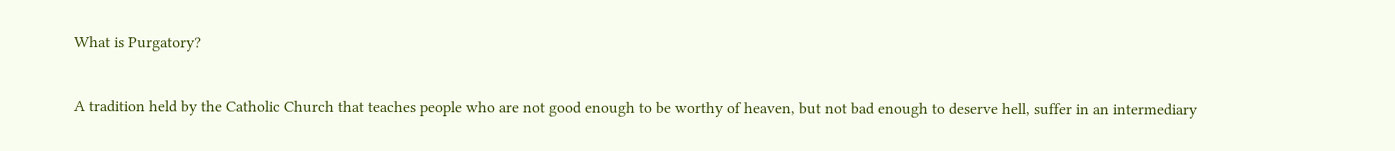What is Purgatory?

A tradition held by the Catholic Church that teaches people who are not good enough to be worthy of heaven, but not bad enough to deserve hell, suffer in an intermediary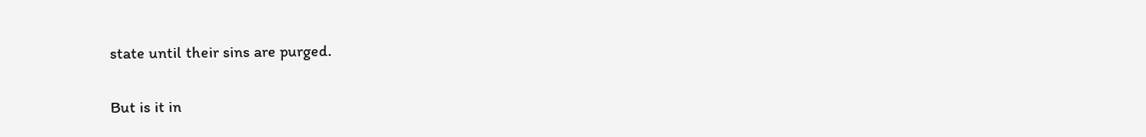state until their sins are purged.

But is it in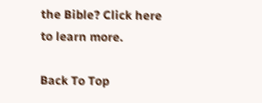the Bible? Click here to learn more.

Back To Top